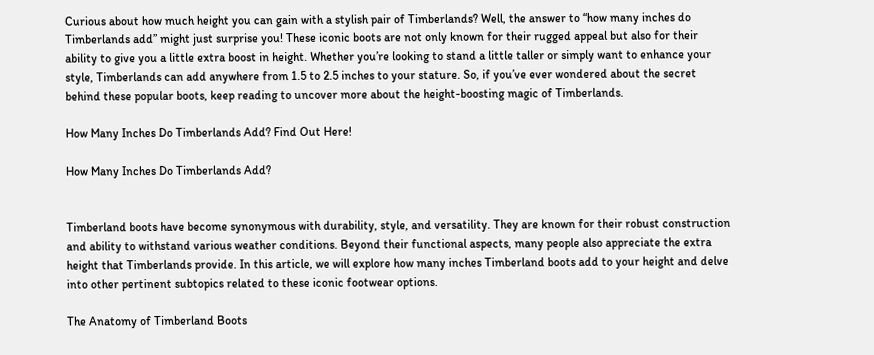Curious about how much height you can gain with a stylish pair of Timberlands? Well, the answer to “how many inches do Timberlands add” might just surprise you! These iconic boots are not only known for their rugged appeal but also for their ability to give you a little extra boost in height. Whether you’re looking to stand a little taller or simply want to enhance your style, Timberlands can add anywhere from 1.5 to 2.5 inches to your stature. So, if you’ve ever wondered about the secret behind these popular boots, keep reading to uncover more about the height-boosting magic of Timberlands.

How Many Inches Do Timberlands Add? Find Out Here!

How Many Inches Do Timberlands Add?


Timberland boots have become synonymous with durability, style, and versatility. They are known for their robust construction and ability to withstand various weather conditions. Beyond their functional aspects, many people also appreciate the extra height that Timberlands provide. In this article, we will explore how many inches Timberland boots add to your height and delve into other pertinent subtopics related to these iconic footwear options.

The Anatomy of Timberland Boots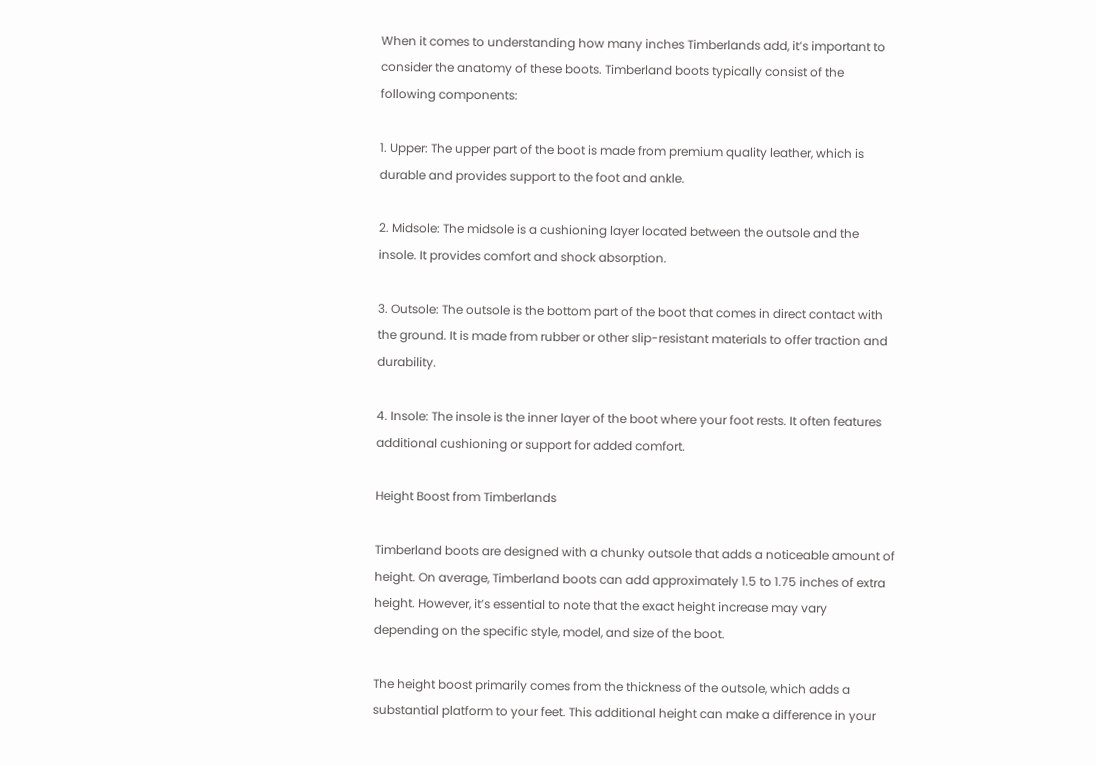When it comes to understanding how many inches Timberlands add, it’s important to consider the anatomy of these boots. Timberland boots typically consist of the following components:

1. Upper: The upper part of the boot is made from premium quality leather, which is durable and provides support to the foot and ankle.

2. Midsole: The midsole is a cushioning layer located between the outsole and the insole. It provides comfort and shock absorption.

3. Outsole: The outsole is the bottom part of the boot that comes in direct contact with the ground. It is made from rubber or other slip-resistant materials to offer traction and durability.

4. Insole: The insole is the inner layer of the boot where your foot rests. It often features additional cushioning or support for added comfort.

Height Boost from Timberlands

Timberland boots are designed with a chunky outsole that adds a noticeable amount of height. On average, Timberland boots can add approximately 1.5 to 1.75 inches of extra height. However, it’s essential to note that the exact height increase may vary depending on the specific style, model, and size of the boot.

The height boost primarily comes from the thickness of the outsole, which adds a substantial platform to your feet. This additional height can make a difference in your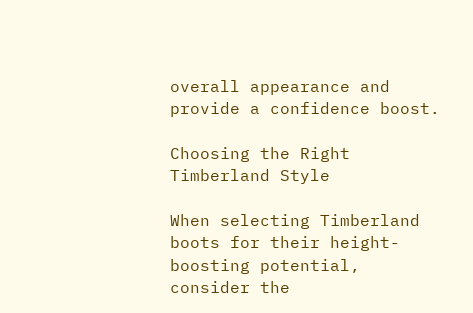overall appearance and provide a confidence boost.

Choosing the Right Timberland Style

When selecting Timberland boots for their height-boosting potential, consider the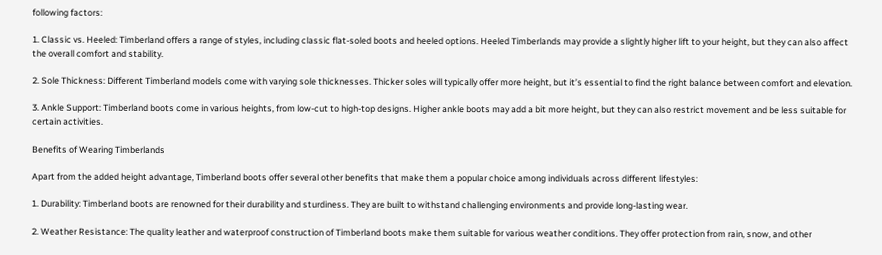following factors:

1. Classic vs. Heeled: Timberland offers a range of styles, including classic flat-soled boots and heeled options. Heeled Timberlands may provide a slightly higher lift to your height, but they can also affect the overall comfort and stability.

2. Sole Thickness: Different Timberland models come with varying sole thicknesses. Thicker soles will typically offer more height, but it’s essential to find the right balance between comfort and elevation.

3. Ankle Support: Timberland boots come in various heights, from low-cut to high-top designs. Higher ankle boots may add a bit more height, but they can also restrict movement and be less suitable for certain activities.

Benefits of Wearing Timberlands

Apart from the added height advantage, Timberland boots offer several other benefits that make them a popular choice among individuals across different lifestyles:

1. Durability: Timberland boots are renowned for their durability and sturdiness. They are built to withstand challenging environments and provide long-lasting wear.

2. Weather Resistance: The quality leather and waterproof construction of Timberland boots make them suitable for various weather conditions. They offer protection from rain, snow, and other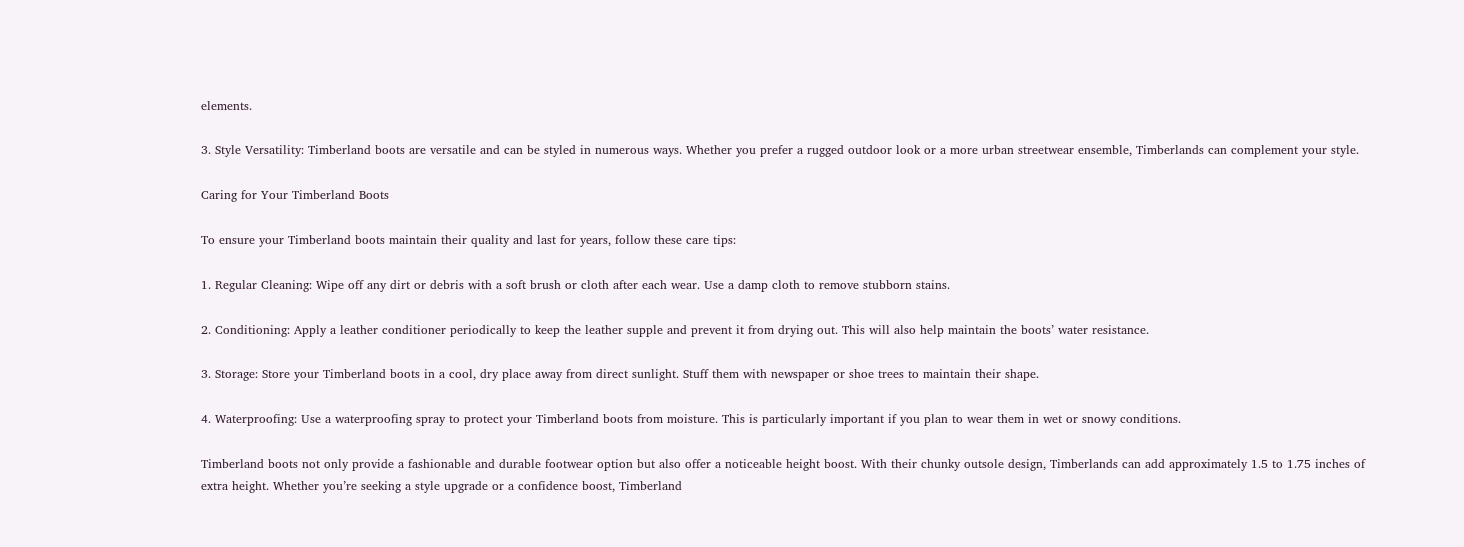elements.

3. Style Versatility: Timberland boots are versatile and can be styled in numerous ways. Whether you prefer a rugged outdoor look or a more urban streetwear ensemble, Timberlands can complement your style.

Caring for Your Timberland Boots

To ensure your Timberland boots maintain their quality and last for years, follow these care tips:

1. Regular Cleaning: Wipe off any dirt or debris with a soft brush or cloth after each wear. Use a damp cloth to remove stubborn stains.

2. Conditioning: Apply a leather conditioner periodically to keep the leather supple and prevent it from drying out. This will also help maintain the boots’ water resistance.

3. Storage: Store your Timberland boots in a cool, dry place away from direct sunlight. Stuff them with newspaper or shoe trees to maintain their shape.

4. Waterproofing: Use a waterproofing spray to protect your Timberland boots from moisture. This is particularly important if you plan to wear them in wet or snowy conditions.

Timberland boots not only provide a fashionable and durable footwear option but also offer a noticeable height boost. With their chunky outsole design, Timberlands can add approximately 1.5 to 1.75 inches of extra height. Whether you’re seeking a style upgrade or a confidence boost, Timberland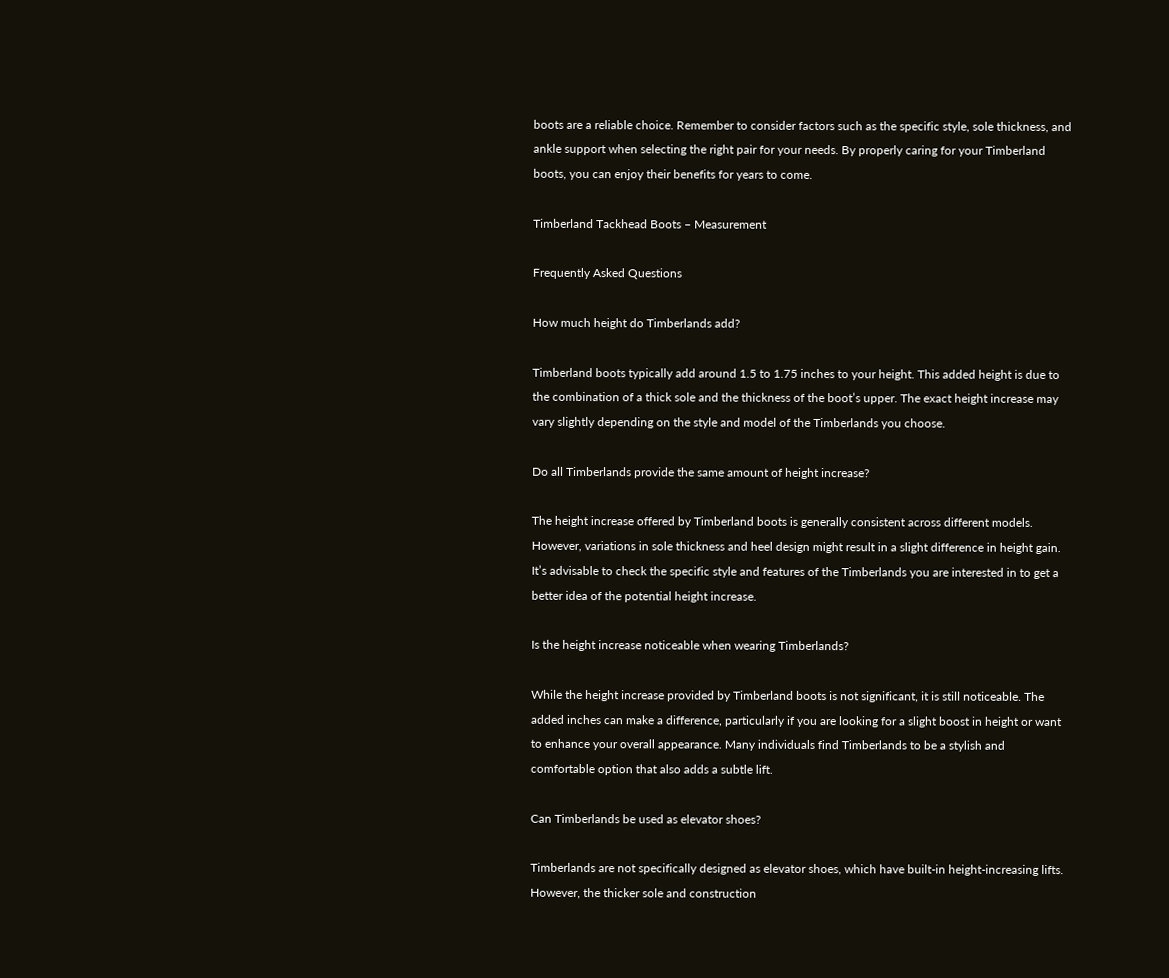boots are a reliable choice. Remember to consider factors such as the specific style, sole thickness, and ankle support when selecting the right pair for your needs. By properly caring for your Timberland boots, you can enjoy their benefits for years to come.

Timberland Tackhead Boots – Measurement

Frequently Asked Questions

How much height do Timberlands add?

Timberland boots typically add around 1.5 to 1.75 inches to your height. This added height is due to the combination of a thick sole and the thickness of the boot’s upper. The exact height increase may vary slightly depending on the style and model of the Timberlands you choose.

Do all Timberlands provide the same amount of height increase?

The height increase offered by Timberland boots is generally consistent across different models. However, variations in sole thickness and heel design might result in a slight difference in height gain. It’s advisable to check the specific style and features of the Timberlands you are interested in to get a better idea of the potential height increase.

Is the height increase noticeable when wearing Timberlands?

While the height increase provided by Timberland boots is not significant, it is still noticeable. The added inches can make a difference, particularly if you are looking for a slight boost in height or want to enhance your overall appearance. Many individuals find Timberlands to be a stylish and comfortable option that also adds a subtle lift.

Can Timberlands be used as elevator shoes?

Timberlands are not specifically designed as elevator shoes, which have built-in height-increasing lifts. However, the thicker sole and construction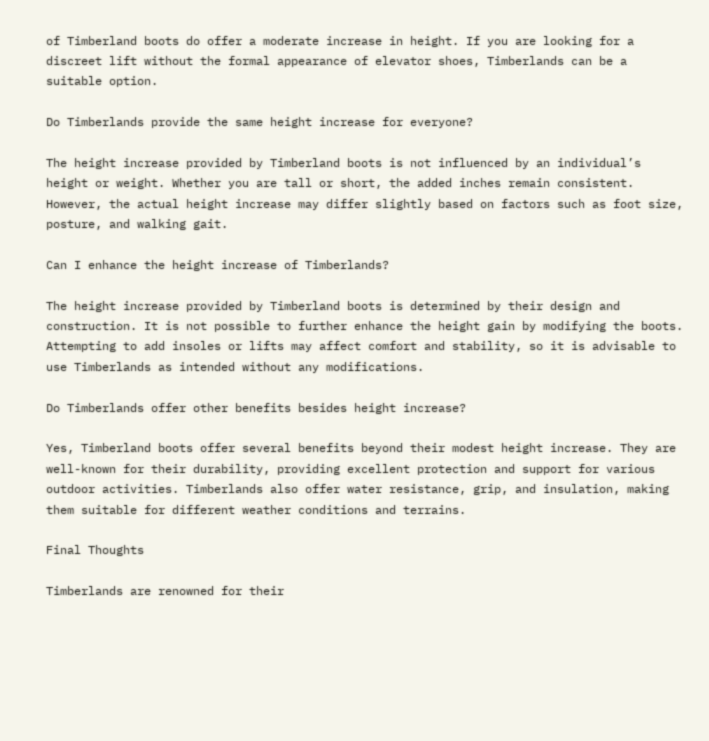of Timberland boots do offer a moderate increase in height. If you are looking for a discreet lift without the formal appearance of elevator shoes, Timberlands can be a suitable option.

Do Timberlands provide the same height increase for everyone?

The height increase provided by Timberland boots is not influenced by an individual’s height or weight. Whether you are tall or short, the added inches remain consistent. However, the actual height increase may differ slightly based on factors such as foot size, posture, and walking gait.

Can I enhance the height increase of Timberlands?

The height increase provided by Timberland boots is determined by their design and construction. It is not possible to further enhance the height gain by modifying the boots. Attempting to add insoles or lifts may affect comfort and stability, so it is advisable to use Timberlands as intended without any modifications.

Do Timberlands offer other benefits besides height increase?

Yes, Timberland boots offer several benefits beyond their modest height increase. They are well-known for their durability, providing excellent protection and support for various outdoor activities. Timberlands also offer water resistance, grip, and insulation, making them suitable for different weather conditions and terrains.

Final Thoughts

Timberlands are renowned for their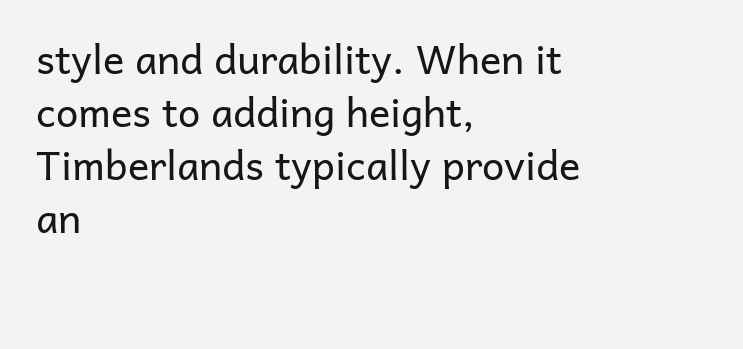style and durability. When it comes to adding height, Timberlands typically provide an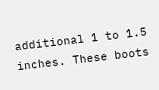additional 1 to 1.5 inches. These boots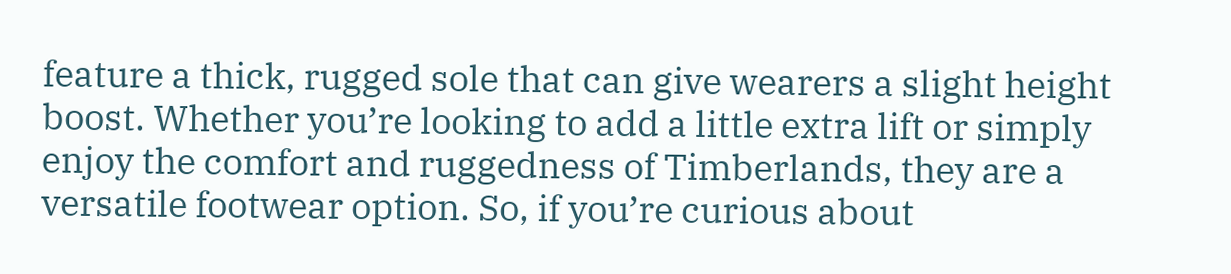feature a thick, rugged sole that can give wearers a slight height boost. Whether you’re looking to add a little extra lift or simply enjoy the comfort and ruggedness of Timberlands, they are a versatile footwear option. So, if you’re curious about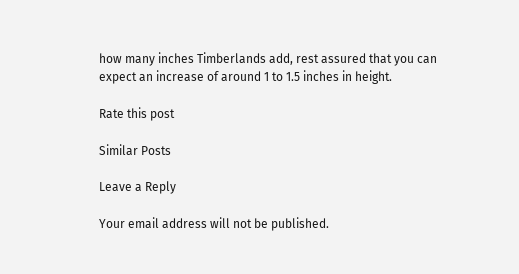how many inches Timberlands add, rest assured that you can expect an increase of around 1 to 1.5 inches in height.

Rate this post

Similar Posts

Leave a Reply

Your email address will not be published.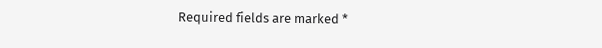Required fields are marked *